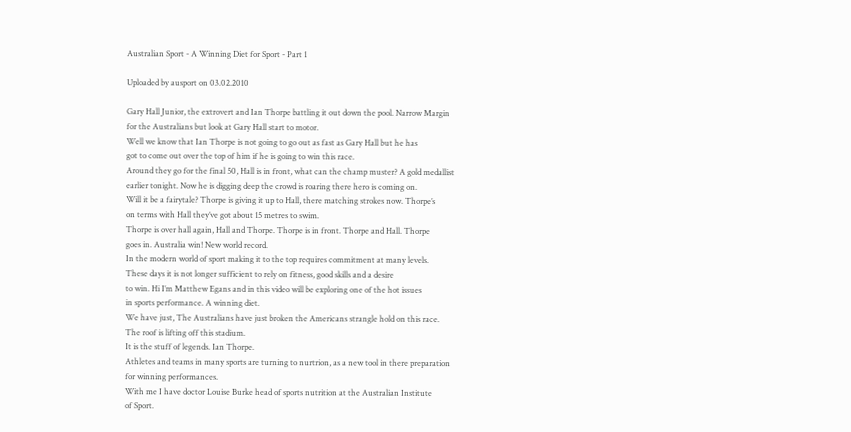Australian Sport - A Winning Diet for Sport - Part 1

Uploaded by ausport on 03.02.2010

Gary Hall Junior, the extrovert and Ian Thorpe battling it out down the pool. Narrow Margin
for the Australians but look at Gary Hall start to motor.
Well we know that Ian Thorpe is not going to go out as fast as Gary Hall but he has
got to come out over the top of him if he is going to win this race.
Around they go for the final 50, Hall is in front, what can the champ muster? A gold medallist
earlier tonight. Now he is digging deep the crowd is roaring there hero is coming on.
Will it be a fairytale? Thorpe is giving it up to Hall, there matching strokes now. Thorpe’s
on terms with Hall they’ve got about 15 metres to swim.
Thorpe is over hall again, Hall and Thorpe. Thorpe is in front. Thorpe and Hall. Thorpe
goes in. Australia win! New world record.
In the modern world of sport making it to the top requires commitment at many levels.
These days it is not longer sufficient to rely on fitness, good skills and a desire
to win. Hi I’m Matthew Egans and in this video will be exploring one of the hot issues
in sports performance. A winning diet.
We have just, The Australians have just broken the Americans strangle hold on this race.
The roof is lifting off this stadium.
It is the stuff of legends. Ian Thorpe.
Athletes and teams in many sports are turning to nurtrion, as a new tool in there preparation
for winning performances.
With me I have doctor Louise Burke head of sports nutrition at the Australian Institute
of Sport.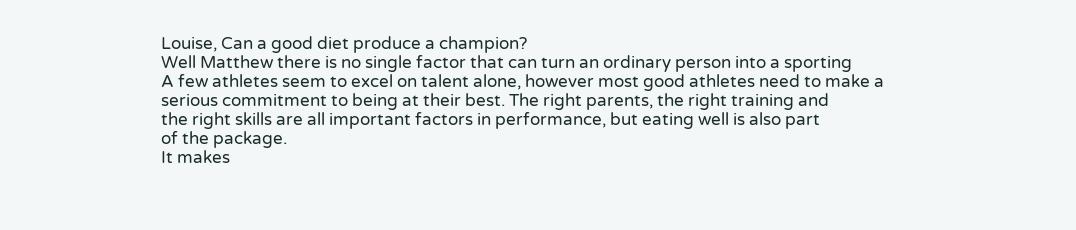Louise, Can a good diet produce a champion?
Well Matthew there is no single factor that can turn an ordinary person into a sporting
A few athletes seem to excel on talent alone, however most good athletes need to make a
serious commitment to being at their best. The right parents, the right training and
the right skills are all important factors in performance, but eating well is also part
of the package.
It makes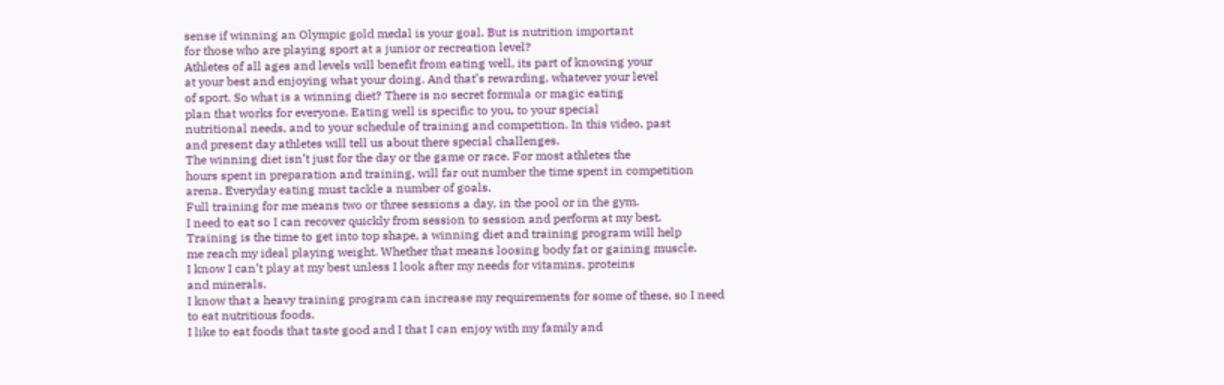sense if winning an Olympic gold medal is your goal. But is nutrition important
for those who are playing sport at a junior or recreation level?
Athletes of all ages and levels will benefit from eating well, its part of knowing your
at your best and enjoying what your doing. And that’s rewarding, whatever your level
of sport. So what is a winning diet? There is no secret formula or magic eating
plan that works for everyone. Eating well is specific to you, to your special
nutritional needs, and to your schedule of training and competition. In this video, past
and present day athletes will tell us about there special challenges.
The winning diet isn’t just for the day or the game or race. For most athletes the
hours spent in preparation and training, will far out number the time spent in competition
arena. Everyday eating must tackle a number of goals.
Full training for me means two or three sessions a day, in the pool or in the gym.
I need to eat so I can recover quickly from session to session and perform at my best.
Training is the time to get into top shape, a winning diet and training program will help
me reach my ideal playing weight. Whether that means loosing body fat or gaining muscle.
I know I can’t play at my best unless I look after my needs for vitamins, proteins
and minerals.
I know that a heavy training program can increase my requirements for some of these, so I need
to eat nutritious foods.
I like to eat foods that taste good and I that I can enjoy with my family and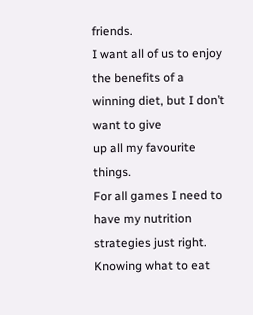friends.
I want all of us to enjoy the benefits of a winning diet, but I don’t want to give
up all my favourite things.
For all games I need to have my nutrition strategies just right.
Knowing what to eat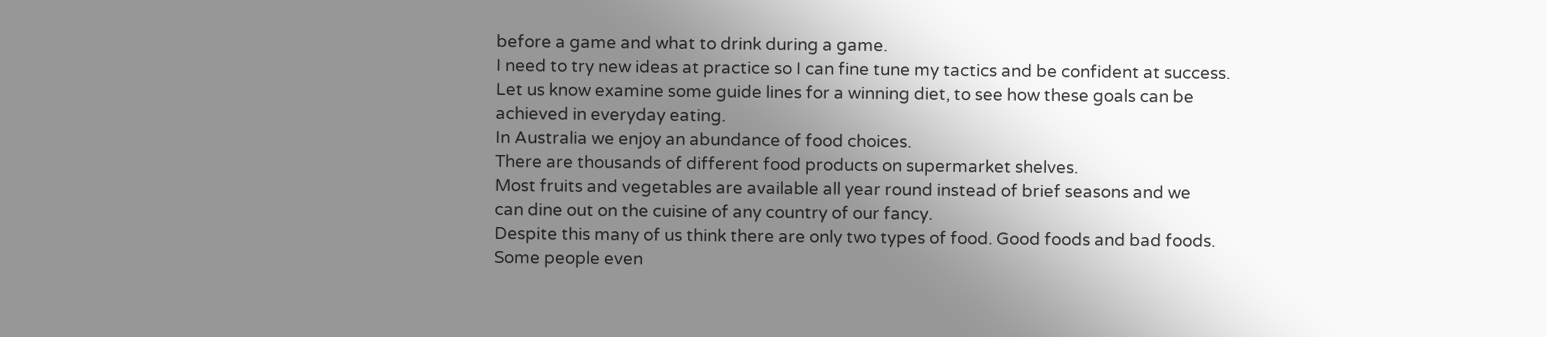before a game and what to drink during a game.
I need to try new ideas at practice so I can fine tune my tactics and be confident at success.
Let us know examine some guide lines for a winning diet, to see how these goals can be
achieved in everyday eating.
In Australia we enjoy an abundance of food choices.
There are thousands of different food products on supermarket shelves.
Most fruits and vegetables are available all year round instead of brief seasons and we
can dine out on the cuisine of any country of our fancy.
Despite this many of us think there are only two types of food. Good foods and bad foods.
Some people even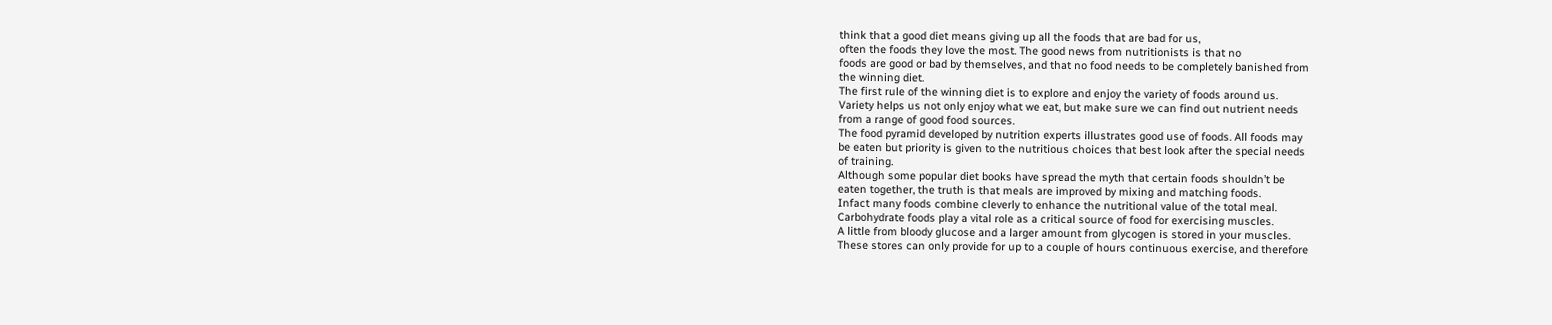think that a good diet means giving up all the foods that are bad for us,
often the foods they love the most. The good news from nutritionists is that no
foods are good or bad by themselves, and that no food needs to be completely banished from
the winning diet.
The first rule of the winning diet is to explore and enjoy the variety of foods around us.
Variety helps us not only enjoy what we eat, but make sure we can find out nutrient needs
from a range of good food sources.
The food pyramid developed by nutrition experts illustrates good use of foods. All foods may
be eaten but priority is given to the nutritious choices that best look after the special needs
of training.
Although some popular diet books have spread the myth that certain foods shouldn’t be
eaten together, the truth is that meals are improved by mixing and matching foods.
Infact many foods combine cleverly to enhance the nutritional value of the total meal.
Carbohydrate foods play a vital role as a critical source of food for exercising muscles.
A little from bloody glucose and a larger amount from glycogen is stored in your muscles.
These stores can only provide for up to a couple of hours continuous exercise, and therefore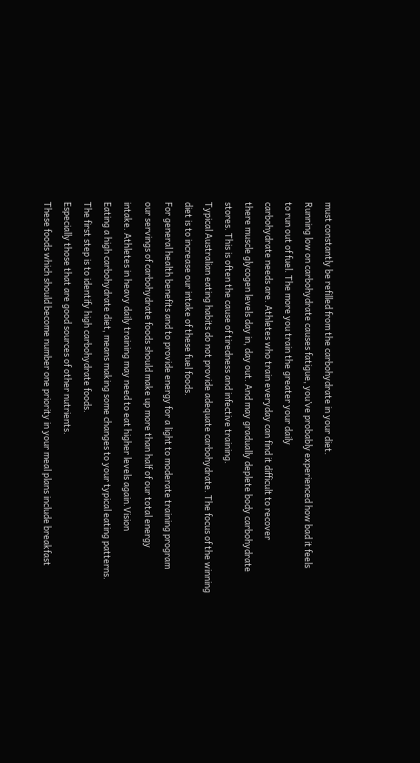must constantly be refilled from the carbohydrate in your diet.
Running low on carbohydrate causes fatigue, you’ve probably experienced how bad it feels
to run out of fuel. The more you train the greater your daily
carbohydrate needs are. Athletes who train everyday can find it difficult to recover
there muscle glycogen levels day in, day out. And may gradually deplete body carbohydrate
stores. This is often the cause of tiredness and infective training.
Typical Australian eating habits do not provide adequate carbohydrate. The focus of the winning
diet is to increase our intake of these fuel foods.
For general health benefits and to provide energy for a light to moderate training program
our servings of carbohydrate foods should make up more than half of our total energy
intake. Athletes in heavy daily training may need to eat higher levels again.Vision
Eating a high carbohydrate diet, means making some changes to your typical eating patterns.
The first step is to identify high carbohydrate foods.
Especially those that are good sources of other nutrients.
These foods which should become number one priority in your meal plans include breakfast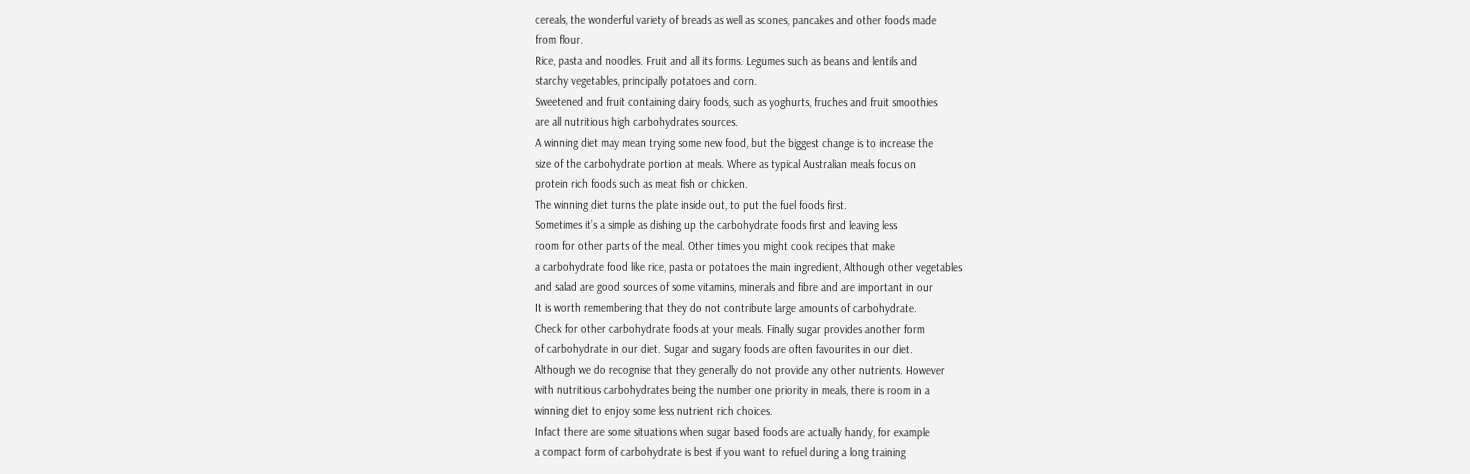cereals, the wonderful variety of breads as well as scones, pancakes and other foods made
from flour.
Rice, pasta and noodles. Fruit and all its forms. Legumes such as beans and lentils and
starchy vegetables, principally potatoes and corn.
Sweetened and fruit containing dairy foods, such as yoghurts, fruches and fruit smoothies
are all nutritious high carbohydrates sources.
A winning diet may mean trying some new food, but the biggest change is to increase the
size of the carbohydrate portion at meals. Where as typical Australian meals focus on
protein rich foods such as meat fish or chicken.
The winning diet turns the plate inside out, to put the fuel foods first.
Sometimes it’s a simple as dishing up the carbohydrate foods first and leaving less
room for other parts of the meal. Other times you might cook recipes that make
a carbohydrate food like rice, pasta or potatoes the main ingredient, Although other vegetables
and salad are good sources of some vitamins, minerals and fibre and are important in our
It is worth remembering that they do not contribute large amounts of carbohydrate.
Check for other carbohydrate foods at your meals. Finally sugar provides another form
of carbohydrate in our diet. Sugar and sugary foods are often favourites in our diet.
Although we do recognise that they generally do not provide any other nutrients. However
with nutritious carbohydrates being the number one priority in meals, there is room in a
winning diet to enjoy some less nutrient rich choices.
Infact there are some situations when sugar based foods are actually handy, for example
a compact form of carbohydrate is best if you want to refuel during a long training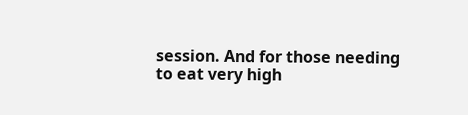session. And for those needing to eat very high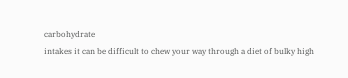carbohydrate
intakes it can be difficult to chew your way through a diet of bulky high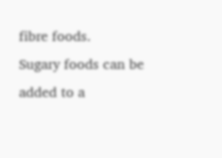fibre foods.
Sugary foods can be added to a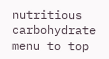nutritious carbohydrate menu to top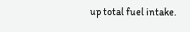up total fuel intake.